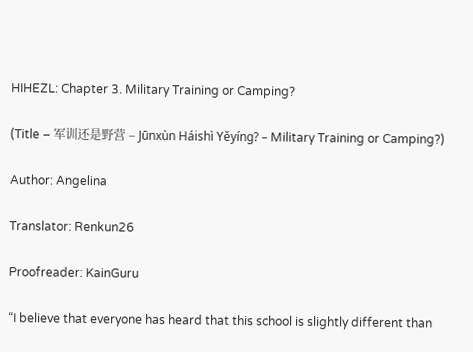HIHEZL: Chapter 3. Military Training or Camping?

(Title – 军训还是野营 – Jūnxùn Háishì Yěyíng? – Military Training or Camping?)

Author: Angelina

Translator: Renkun26

Proofreader: KainGuru

“I believe that everyone has heard that this school is slightly different than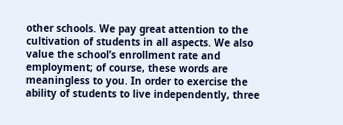other schools. We pay great attention to the cultivation of students in all aspects. We also value the school’s enrollment rate and employment; of course, these words are meaningless to you. In order to exercise the ability of students to live independently, three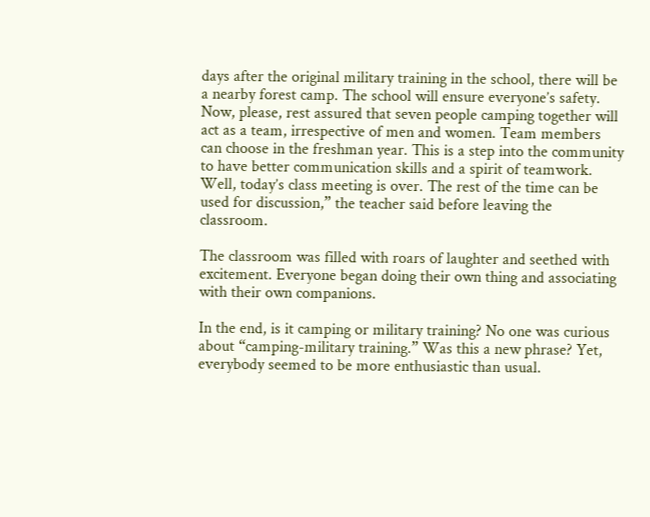days after the original military training in the school, there will be a nearby forest camp. The school will ensure everyone’s safety. Now, please, rest assured that seven people camping together will act as a team, irrespective of men and women. Team members can choose in the freshman year. This is a step into the community to have better communication skills and a spirit of teamwork. Well, today’s class meeting is over. The rest of the time can be used for discussion,” the teacher said before leaving the classroom.

The classroom was filled with roars of laughter and seethed with excitement. Everyone began doing their own thing and associating with their own companions.

In the end, is it camping or military training? No one was curious about “camping-military training.” Was this a new phrase? Yet, everybody seemed to be more enthusiastic than usual.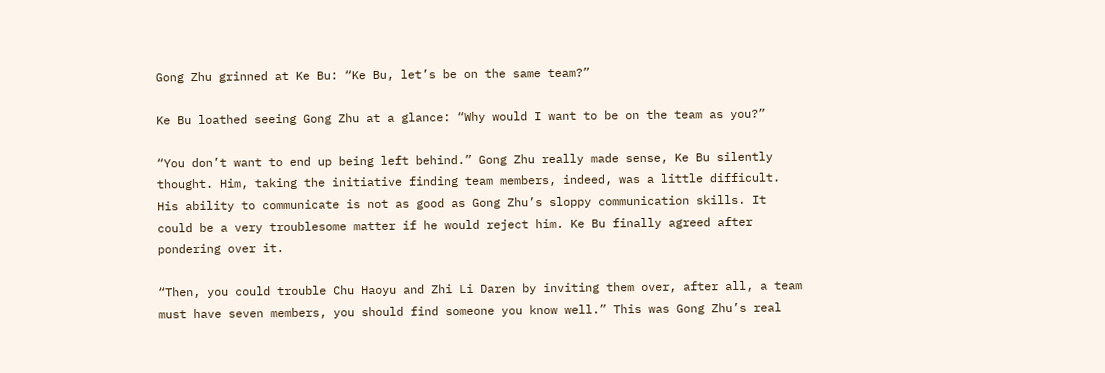Gong Zhu grinned at Ke Bu: “Ke Bu, let’s be on the same team?”

Ke Bu loathed seeing Gong Zhu at a glance: “Why would I want to be on the team as you?”

“You don’t want to end up being left behind.” Gong Zhu really made sense, Ke Bu silently thought. Him, taking the initiative finding team members, indeed, was a little difficult. His ability to communicate is not as good as Gong Zhu’s sloppy communication skills. It could be a very troublesome matter if he would reject him. Ke Bu finally agreed after pondering over it.

“Then, you could trouble Chu Haoyu and Zhi Li Daren by inviting them over, after all, a team must have seven members, you should find someone you know well.” This was Gong Zhu’s real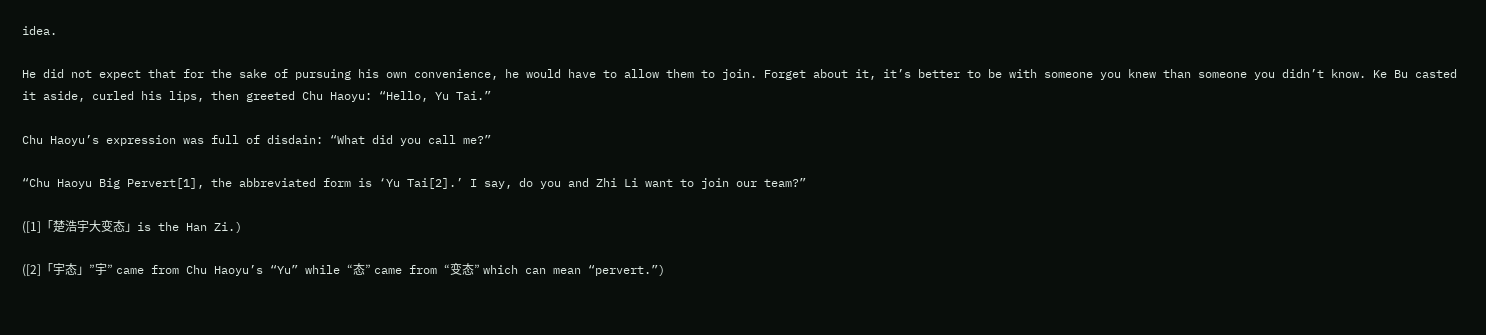idea.

He did not expect that for the sake of pursuing his own convenience, he would have to allow them to join. Forget about it, it’s better to be with someone you knew than someone you didn’t know. Ke Bu casted it aside, curled his lips, then greeted Chu Haoyu: “Hello, Yu Tai.”

Chu Haoyu’s expression was full of disdain: “What did you call me?”

“Chu Haoyu Big Pervert[1], the abbreviated form is ‘Yu Tai[2].’ I say, do you and Zhi Li want to join our team?”

([1]「楚浩宇大变态」is the Han Zi.)

([2]「宇态」”宇” came from Chu Haoyu’s “Yu” while “态” came from “变态” which can mean “pervert.”)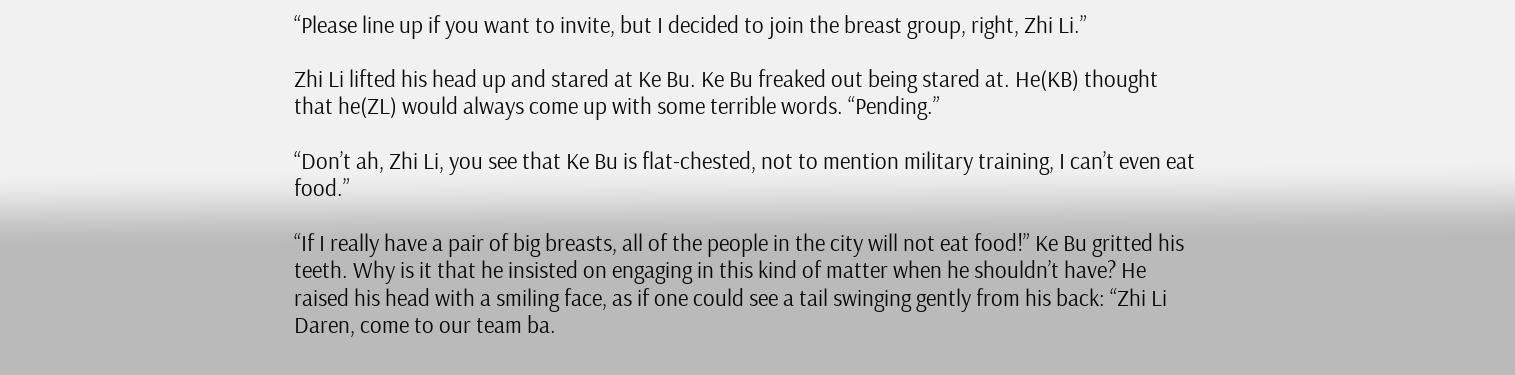“Please line up if you want to invite, but I decided to join the breast group, right, Zhi Li.”

Zhi Li lifted his head up and stared at Ke Bu. Ke Bu freaked out being stared at. He(KB) thought that he(ZL) would always come up with some terrible words. “Pending.”

“Don’t ah, Zhi Li, you see that Ke Bu is flat-chested, not to mention military training, I can’t even eat food.”

“If I really have a pair of big breasts, all of the people in the city will not eat food!” Ke Bu gritted his teeth. Why is it that he insisted on engaging in this kind of matter when he shouldn’t have? He raised his head with a smiling face, as if one could see a tail swinging gently from his back: “Zhi Li Daren, come to our team ba.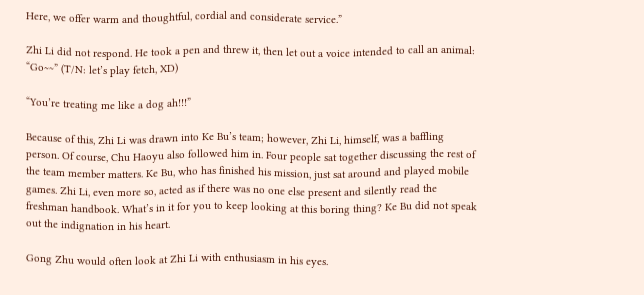Here, we offer warm and thoughtful, cordial and considerate service.”

Zhi Li did not respond. He took a pen and threw it, then let out a voice intended to call an animal: “Go~~” (T/N: let’s play fetch, XD)

“You’re treating me like a dog ah!!!”

Because of this, Zhi Li was drawn into Ke Bu’s team; however, Zhi Li, himself, was a baffling person. Of course, Chu Haoyu also followed him in. Four people sat together discussing the rest of the team member matters. Ke Bu, who has finished his mission, just sat around and played mobile games. Zhi Li, even more so, acted as if there was no one else present and silently read the freshman handbook. What’s in it for you to keep looking at this boring thing? Ke Bu did not speak out the indignation in his heart.

Gong Zhu would often look at Zhi Li with enthusiasm in his eyes.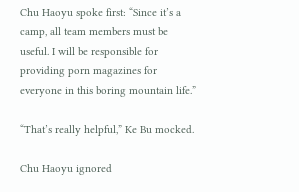Chu Haoyu spoke first: “Since it’s a camp, all team members must be useful. I will be responsible for providing porn magazines for everyone in this boring mountain life.”

“That’s really helpful,” Ke Bu mocked.

Chu Haoyu ignored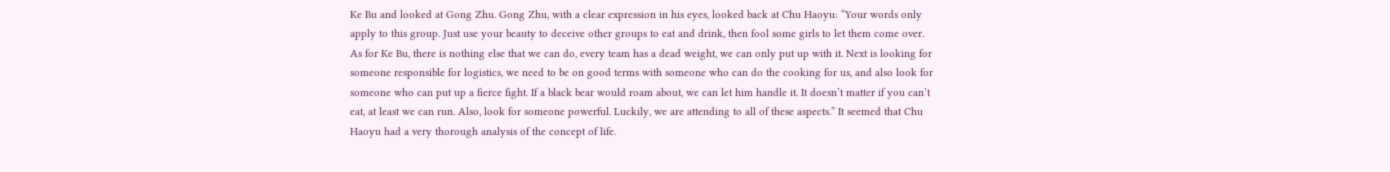Ke Bu and looked at Gong Zhu. Gong Zhu, with a clear expression in his eyes, looked back at Chu Haoyu: “Your words only apply to this group. Just use your beauty to deceive other groups to eat and drink, then fool some girls to let them come over. As for Ke Bu, there is nothing else that we can do, every team has a dead weight, we can only put up with it. Next is looking for someone responsible for logistics, we need to be on good terms with someone who can do the cooking for us, and also look for someone who can put up a fierce fight. If a black bear would roam about, we can let him handle it. It doesn’t matter if you can’t eat, at least we can run. Also, look for someone powerful. Luckily, we are attending to all of these aspects.” It seemed that Chu Haoyu had a very thorough analysis of the concept of life.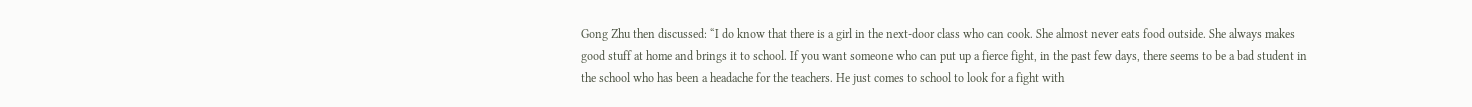Gong Zhu then discussed: “I do know that there is a girl in the next-door class who can cook. She almost never eats food outside. She always makes good stuff at home and brings it to school. If you want someone who can put up a fierce fight, in the past few days, there seems to be a bad student in the school who has been a headache for the teachers. He just comes to school to look for a fight with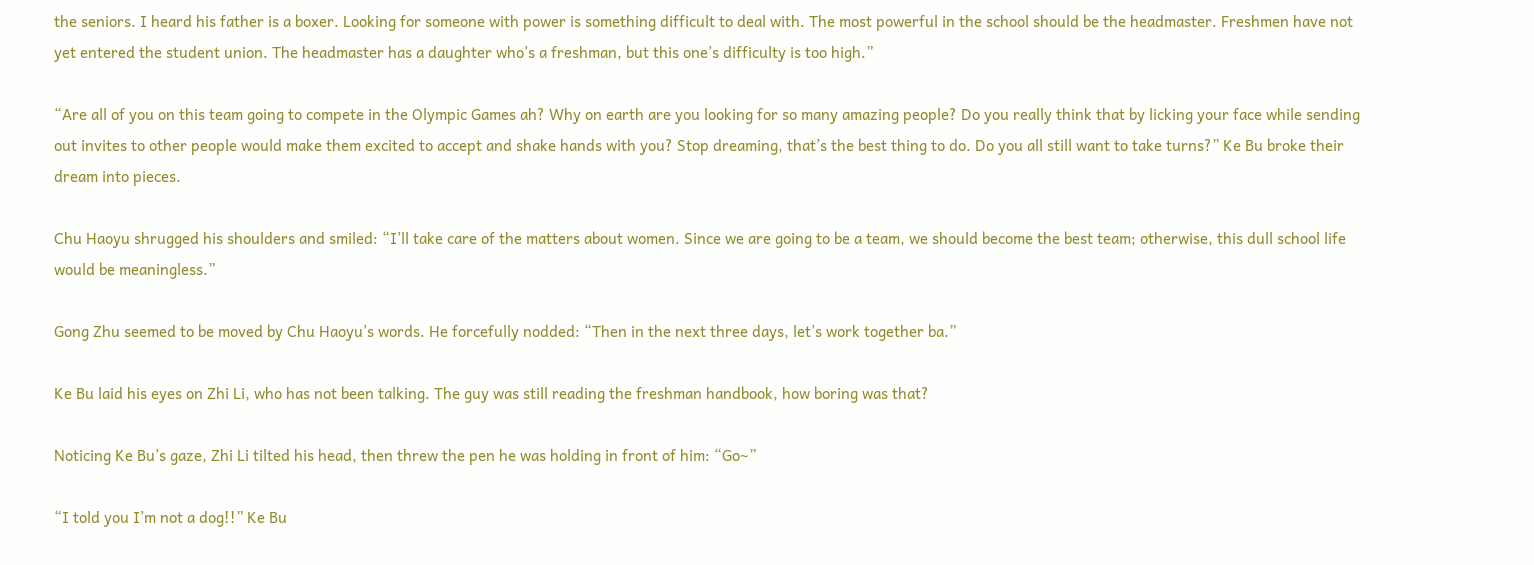the seniors. I heard his father is a boxer. Looking for someone with power is something difficult to deal with. The most powerful in the school should be the headmaster. Freshmen have not yet entered the student union. The headmaster has a daughter who’s a freshman, but this one’s difficulty is too high.”

“Are all of you on this team going to compete in the Olympic Games ah? Why on earth are you looking for so many amazing people? Do you really think that by licking your face while sending out invites to other people would make them excited to accept and shake hands with you? Stop dreaming, that’s the best thing to do. Do you all still want to take turns?” Ke Bu broke their dream into pieces.

Chu Haoyu shrugged his shoulders and smiled: “I’ll take care of the matters about women. Since we are going to be a team, we should become the best team; otherwise, this dull school life would be meaningless.”

Gong Zhu seemed to be moved by Chu Haoyu’s words. He forcefully nodded: “Then in the next three days, let’s work together ba.”

Ke Bu laid his eyes on Zhi Li, who has not been talking. The guy was still reading the freshman handbook, how boring was that?

Noticing Ke Bu’s gaze, Zhi Li tilted his head, then threw the pen he was holding in front of him: “Go~”

“I told you I’m not a dog!!” Ke Bu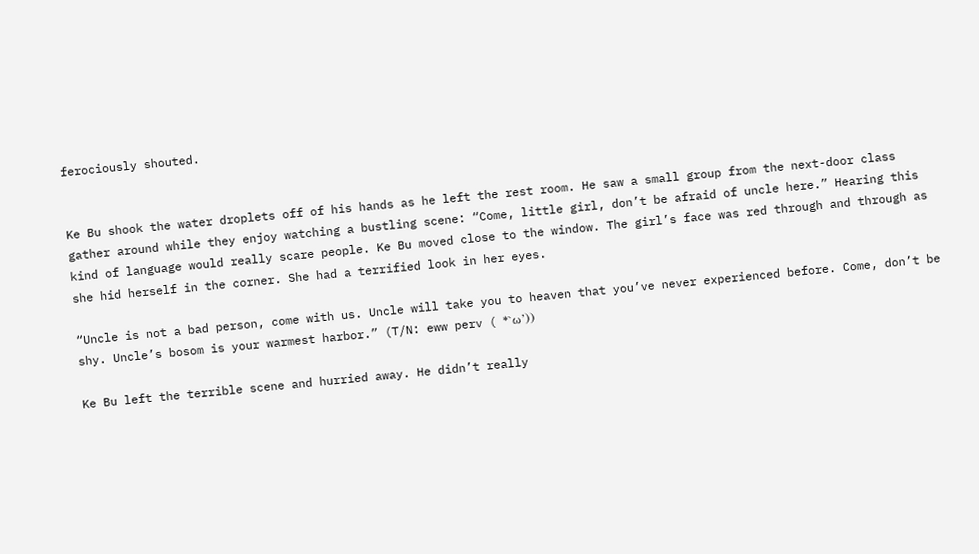ferociously shouted.


Ke Bu shook the water droplets off of his hands as he left the rest room. He saw a small group from the next-door class gather around while they enjoy watching a bustling scene: “Come, little girl, don’t be afraid of uncle here.” Hearing this kind of language would really scare people. Ke Bu moved close to the window. The girl’s face was red through and through as she hid herself in the corner. She had a terrified look in her eyes.

“Uncle is not a bad person, come with us. Uncle will take you to heaven that you’ve never experienced before. Come, don’t be shy. Uncle’s bosom is your warmest harbor.” (T/N: eww perv ( *`ω’))

Ke Bu left the terrible scene and hurried away. He didn’t really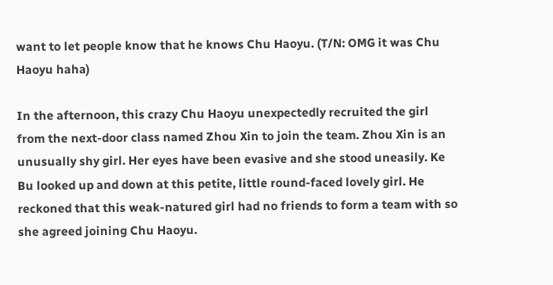want to let people know that he knows Chu Haoyu. (T/N: OMG it was Chu Haoyu haha)

In the afternoon, this crazy Chu Haoyu unexpectedly recruited the girl from the next-door class named Zhou Xin to join the team. Zhou Xin is an unusually shy girl. Her eyes have been evasive and she stood uneasily. Ke Bu looked up and down at this petite, little round-faced lovely girl. He reckoned that this weak-natured girl had no friends to form a team with so she agreed joining Chu Haoyu.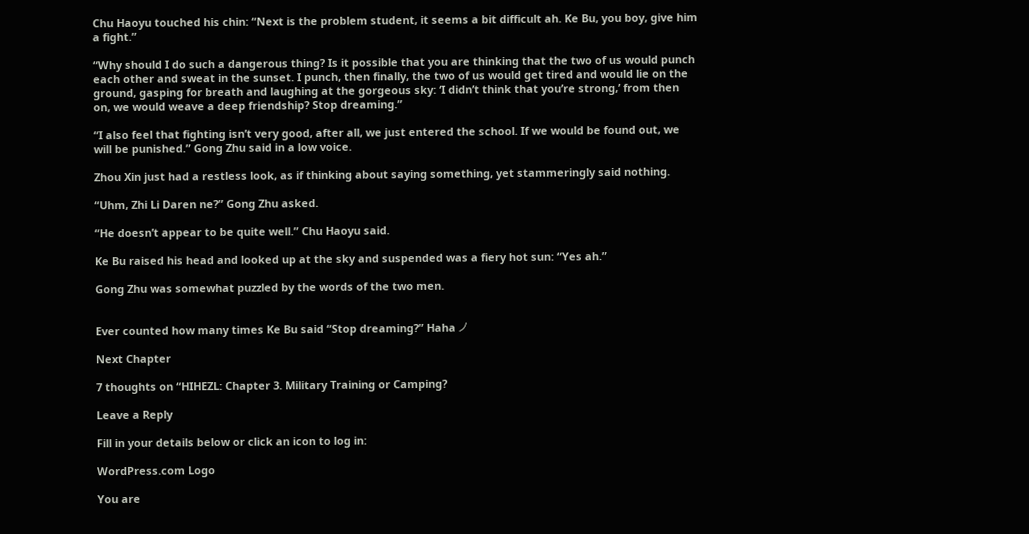Chu Haoyu touched his chin: “Next is the problem student, it seems a bit difficult ah. Ke Bu, you boy, give him a fight.”

“Why should I do such a dangerous thing? Is it possible that you are thinking that the two of us would punch each other and sweat in the sunset. I punch, then finally, the two of us would get tired and would lie on the ground, gasping for breath and laughing at the gorgeous sky: ‘I didn’t think that you’re strong,’ from then on, we would weave a deep friendship? Stop dreaming.”

“I also feel that fighting isn’t very good, after all, we just entered the school. If we would be found out, we will be punished.” Gong Zhu said in a low voice.

Zhou Xin just had a restless look, as if thinking about saying something, yet stammeringly said nothing.

“Uhm, Zhi Li Daren ne?” Gong Zhu asked.

“He doesn’t appear to be quite well.” Chu Haoyu said.

Ke Bu raised his head and looked up at the sky and suspended was a fiery hot sun: “Yes ah.”

Gong Zhu was somewhat puzzled by the words of the two men.


Ever counted how many times Ke Bu said “Stop dreaming?” Haha ノ

Next Chapter

7 thoughts on “HIHEZL: Chapter 3. Military Training or Camping?

Leave a Reply

Fill in your details below or click an icon to log in:

WordPress.com Logo

You are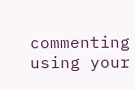commenting using your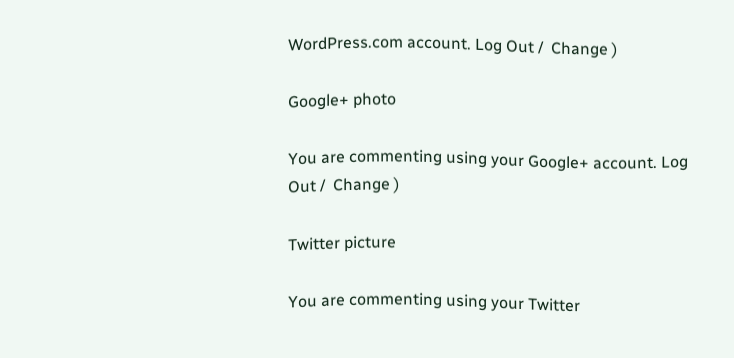WordPress.com account. Log Out /  Change )

Google+ photo

You are commenting using your Google+ account. Log Out /  Change )

Twitter picture

You are commenting using your Twitter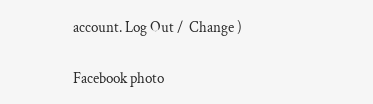account. Log Out /  Change )

Facebook photo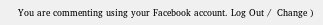You are commenting using your Facebook account. Log Out /  Change )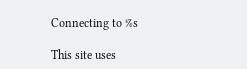Connecting to %s

This site uses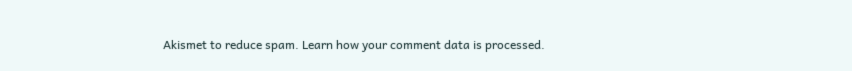Akismet to reduce spam. Learn how your comment data is processed.